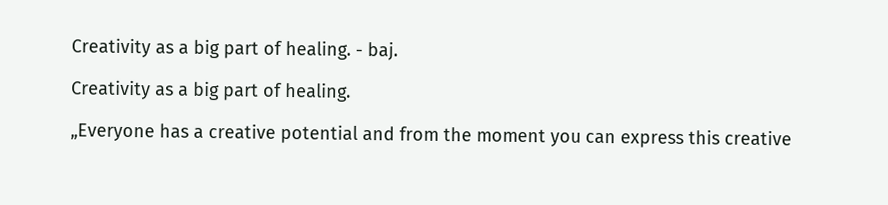Creativity as a big part of healing. - baj.

Creativity as a big part of healing.

„Everyone has a creative potential and from the moment you can express this creative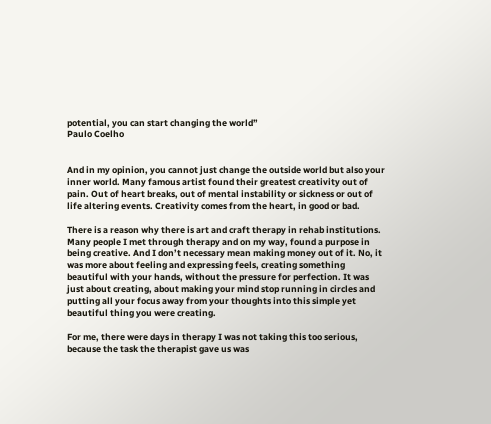potential, you can start changing the world”
Paulo Coelho


And in my opinion, you cannot just change the outside world but also your inner world. Many famous artist found their greatest creativity out of pain. Out of heart breaks, out of mental instability or sickness or out of life altering events. Creativity comes from the heart, in good or bad.

There is a reason why there is art and craft therapy in rehab institutions. Many people I met through therapy and on my way, found a purpose in being creative. And I don’t necessary mean making money out of it. No, it was more about feeling and expressing feels, creating something beautiful with your hands, without the pressure for perfection. It was just about creating, about making your mind stop running in circles and putting all your focus away from your thoughts into this simple yet beautiful thing you were creating.

For me, there were days in therapy I was not taking this too serious, because the task the therapist gave us was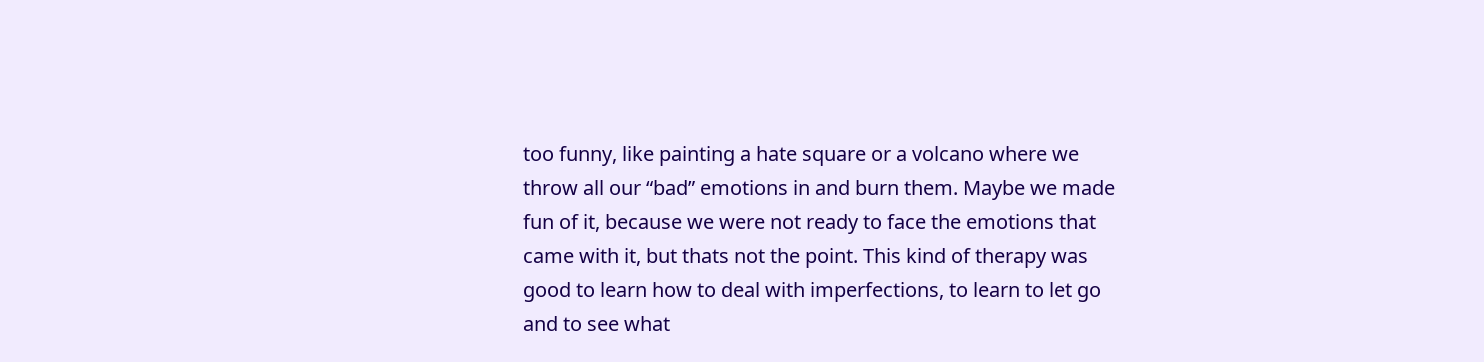too funny, like painting a hate square or a volcano where we throw all our “bad” emotions in and burn them. Maybe we made fun of it, because we were not ready to face the emotions that came with it, but thats not the point. This kind of therapy was good to learn how to deal with imperfections, to learn to let go and to see what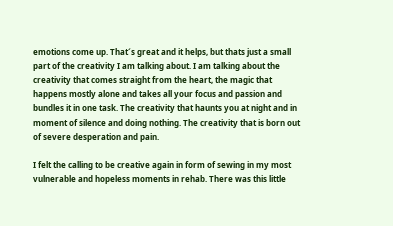emotions come up. That´s great and it helps, but thats just a small part of the creativity I am talking about. I am talking about the creativity that comes straight from the heart, the magic that happens mostly alone and takes all your focus and passion and bundles it in one task. The creativity that haunts you at night and in moment of silence and doing nothing. The creativity that is born out of severe desperation and pain.

I felt the calling to be creative again in form of sewing in my most vulnerable and hopeless moments in rehab. There was this little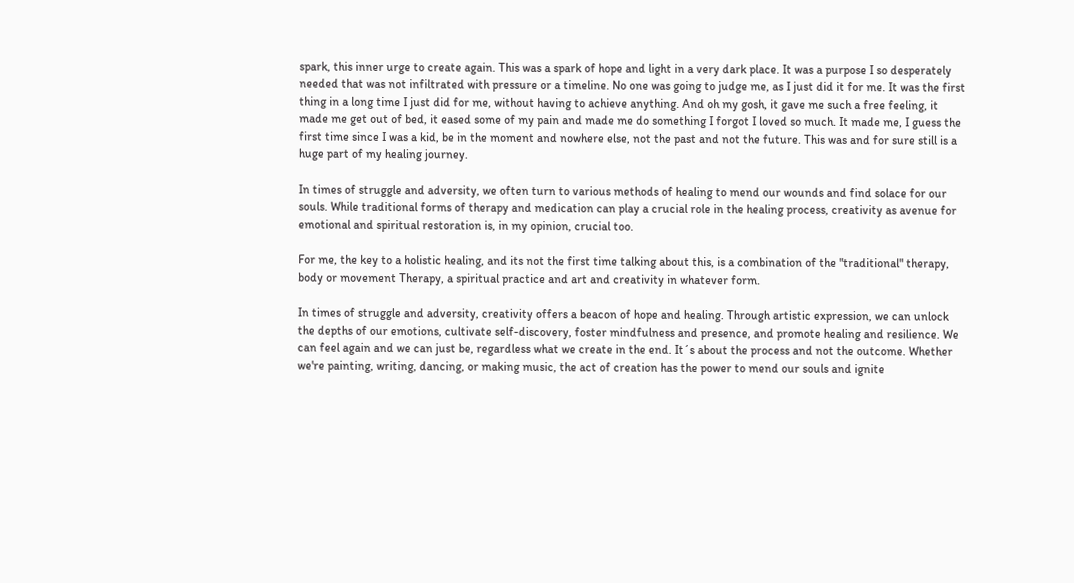spark, this inner urge to create again. This was a spark of hope and light in a very dark place. It was a purpose I so desperately needed that was not infiltrated with pressure or a timeline. No one was going to judge me, as I just did it for me. It was the first thing in a long time I just did for me, without having to achieve anything. And oh my gosh, it gave me such a free feeling, it made me get out of bed, it eased some of my pain and made me do something I forgot I loved so much. It made me, I guess the first time since I was a kid, be in the moment and nowhere else, not the past and not the future. This was and for sure still is a huge part of my healing journey.

In times of struggle and adversity, we often turn to various methods of healing to mend our wounds and find solace for our souls. While traditional forms of therapy and medication can play a crucial role in the healing process, creativity as avenue for emotional and spiritual restoration is, in my opinion, crucial too.

For me, the key to a holistic healing, and its not the first time talking about this, is a combination of the "traditional" therapy, body or movement Therapy, a spiritual practice and art and creativity in whatever form.

In times of struggle and adversity, creativity offers a beacon of hope and healing. Through artistic expression, we can unlock the depths of our emotions, cultivate self-discovery, foster mindfulness and presence, and promote healing and resilience. We can feel again and we can just be, regardless what we create in the end. It´s about the process and not the outcome. Whether we're painting, writing, dancing, or making music, the act of creation has the power to mend our souls and ignite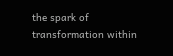the spark of transformation within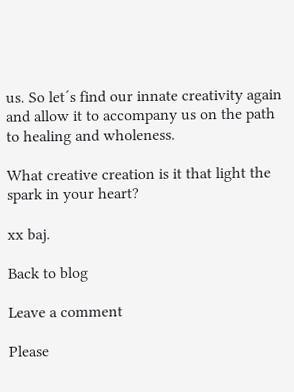us. So let´s find our innate creativity again and allow it to accompany us on the path to healing and wholeness.

What creative creation is it that light the spark in your heart?

xx baj.

Back to blog

Leave a comment

Please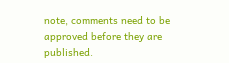note, comments need to be approved before they are published.